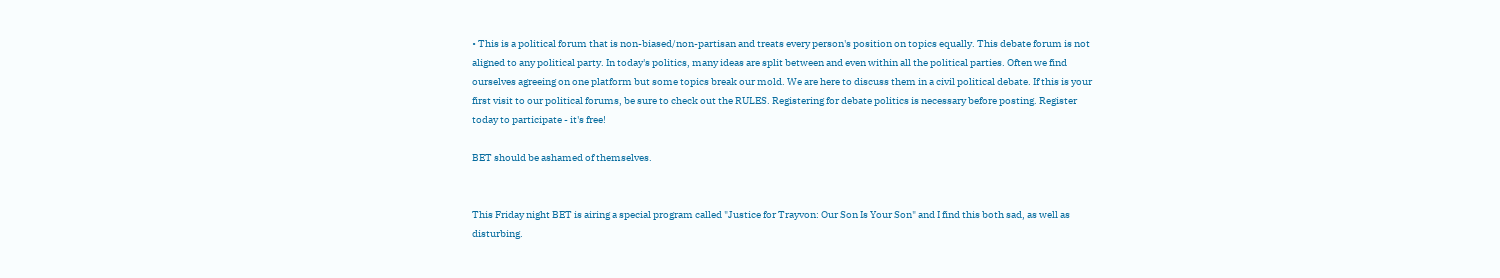• This is a political forum that is non-biased/non-partisan and treats every person's position on topics equally. This debate forum is not aligned to any political party. In today's politics, many ideas are split between and even within all the political parties. Often we find ourselves agreeing on one platform but some topics break our mold. We are here to discuss them in a civil political debate. If this is your first visit to our political forums, be sure to check out the RULES. Registering for debate politics is necessary before posting. Register today to participate - it's free!

BET should be ashamed of themselves.


This Friday night BET is airing a special program called "Justice for Trayvon: Our Son Is Your Son" and I find this both sad, as well as disturbing.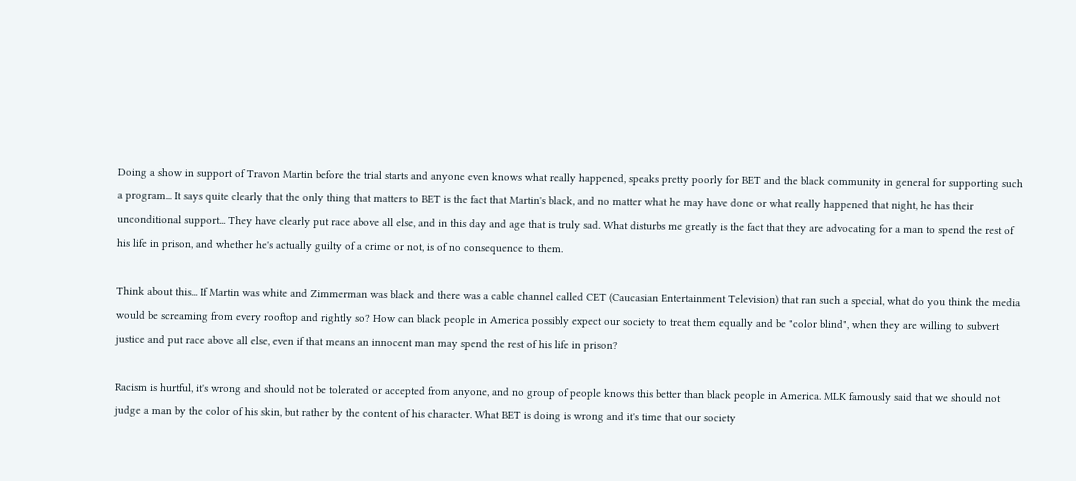Doing a show in support of Travon Martin before the trial starts and anyone even knows what really happened, speaks pretty poorly for BET and the black community in general for supporting such a program... It says quite clearly that the only thing that matters to BET is the fact that Martin's black, and no matter what he may have done or what really happened that night, he has their unconditional support... They have clearly put race above all else, and in this day and age that is truly sad. What disturbs me greatly is the fact that they are advocating for a man to spend the rest of his life in prison, and whether he's actually guilty of a crime or not, is of no consequence to them.

Think about this... If Martin was white and Zimmerman was black and there was a cable channel called CET (Caucasian Entertainment Television) that ran such a special, what do you think the media would be screaming from every rooftop and rightly so? How can black people in America possibly expect our society to treat them equally and be "color blind", when they are willing to subvert justice and put race above all else, even if that means an innocent man may spend the rest of his life in prison?

Racism is hurtful, it's wrong and should not be tolerated or accepted from anyone, and no group of people knows this better than black people in America. MLK famously said that we should not judge a man by the color of his skin, but rather by the content of his character. What BET is doing is wrong and it's time that our society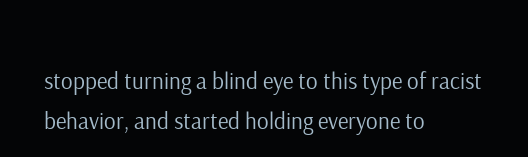stopped turning a blind eye to this type of racist behavior, and started holding everyone to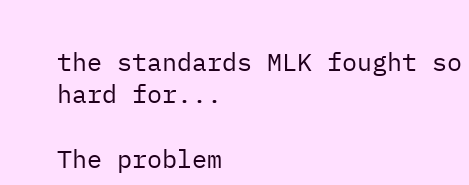the standards MLK fought so hard for...

The problem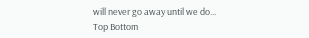will never go away until we do...
Top Bottom